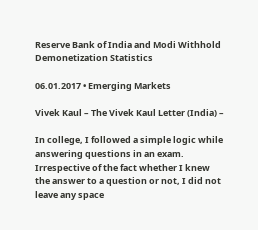Reserve Bank of India and Modi Withhold Demonetization Statistics

06.01.2017 • Emerging Markets

Vivek Kaul – The Vivek Kaul Letter (India) –

In college, I followed a simple logic while answering questions in an exam. Irrespective of the fact whether I knew the answer to a question or not, I did not leave any space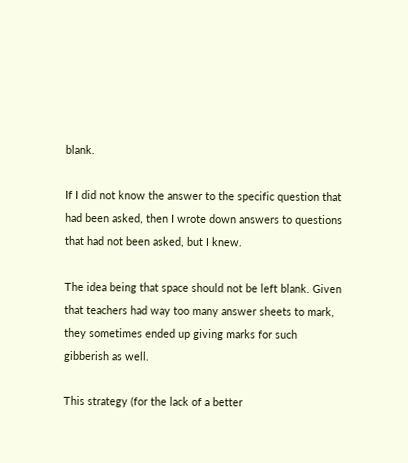blank.

If I did not know the answer to the specific question that had been asked, then I wrote down answers to questions that had not been asked, but I knew.

The idea being that space should not be left blank. Given that teachers had way too many answer sheets to mark, they sometimes ended up giving marks for such gibberish as well.

This strategy (for the lack of a better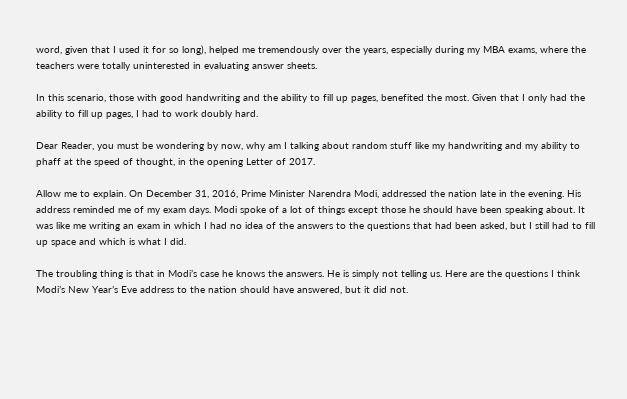word, given that I used it for so long), helped me tremendously over the years, especially during my MBA exams, where the teachers were totally uninterested in evaluating answer sheets.

In this scenario, those with good handwriting and the ability to fill up pages, benefited the most. Given that I only had the ability to fill up pages, I had to work doubly hard.

Dear Reader, you must be wondering by now, why am I talking about random stuff like my handwriting and my ability to phaff at the speed of thought, in the opening Letter of 2017.

Allow me to explain. On December 31, 2016, Prime Minister Narendra Modi, addressed the nation late in the evening. His address reminded me of my exam days. Modi spoke of a lot of things except those he should have been speaking about. It was like me writing an exam in which I had no idea of the answers to the questions that had been asked, but I still had to fill up space and which is what I did.

The troubling thing is that in Modi’s case he knows the answers. He is simply not telling us. Here are the questions I think Modi’s New Year’s Eve address to the nation should have answered, but it did not.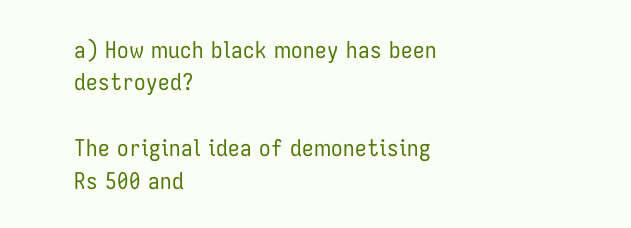a) How much black money has been destroyed?

The original idea of demonetising Rs 500 and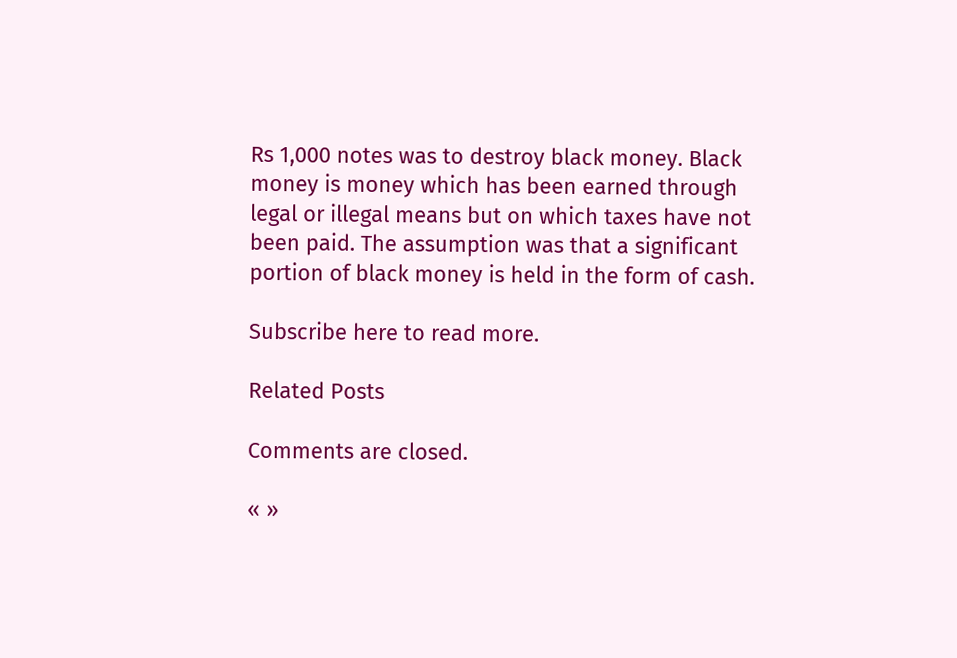Rs 1,000 notes was to destroy black money. Black money is money which has been earned through legal or illegal means but on which taxes have not been paid. The assumption was that a significant portion of black money is held in the form of cash.

Subscribe here to read more.

Related Posts

Comments are closed.

« »